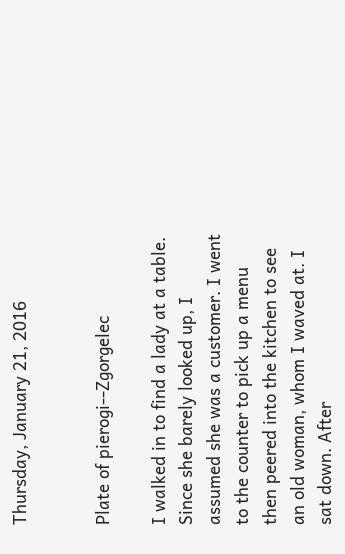Thursday, January 21, 2016


Plate of pierogi--Zgorgelec

I walked in to find a lady at a table. Since she barely looked up, I assumed she was a customer. I went to the counter to pick up a menu then peered into the kitchen to see an old woman, whom I waved at. I sat down. After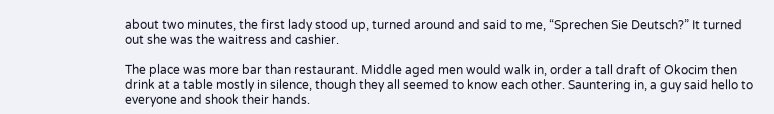about two minutes, the first lady stood up, turned around and said to me, “Sprechen Sie Deutsch?” It turned out she was the waitress and cashier.

The place was more bar than restaurant. Middle aged men would walk in, order a tall draft of Okocim then drink at a table mostly in silence, though they all seemed to know each other. Sauntering in, a guy said hello to everyone and shook their hands.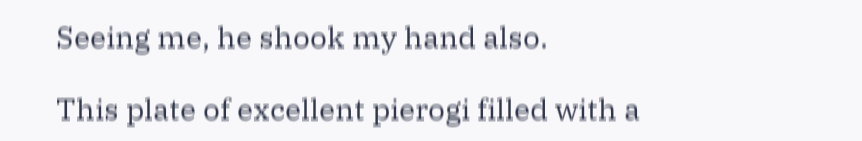Seeing me, he shook my hand also.

This plate of excellent pierogi filled with a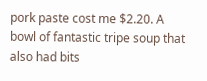pork paste cost me $2.20. A bowl of fantastic tripe soup that also had bits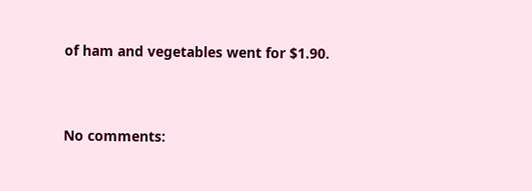of ham and vegetables went for $1.90.


No comments: